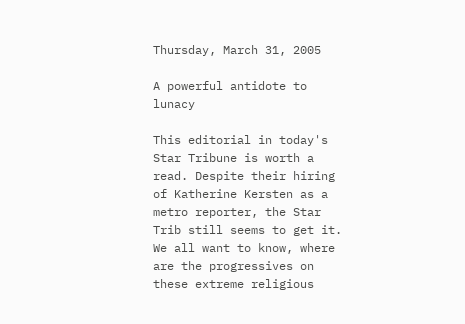Thursday, March 31, 2005

A powerful antidote to lunacy

This editorial in today's Star Tribune is worth a read. Despite their hiring of Katherine Kersten as a metro reporter, the Star Trib still seems to get it. We all want to know, where are the progressives on these extreme religious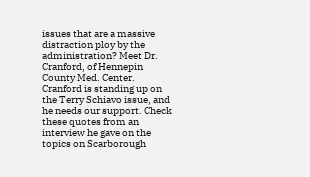issues that are a massive distraction ploy by the administration? Meet Dr. Cranford, of Hennepin County Med. Center. Cranford is standing up on the Terry Schiavo issue, and he needs our support. Check these quotes from an interview he gave on the topics on Scarborough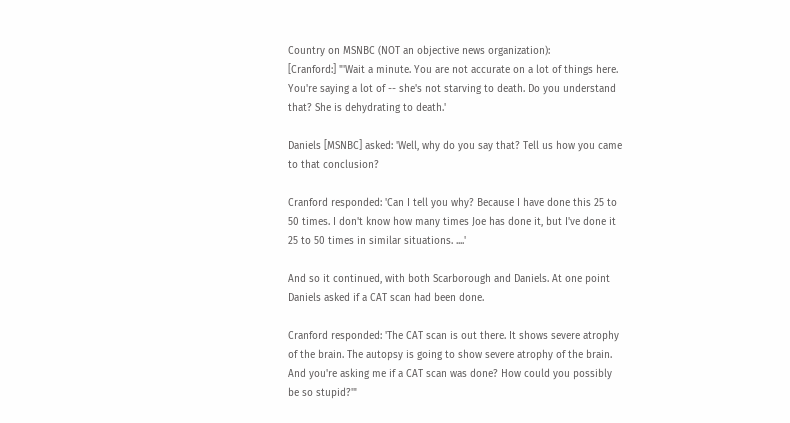Country on MSNBC (NOT an objective news organization):
[Cranford:] "'Wait a minute. You are not accurate on a lot of things here. You're saying a lot of -- she's not starving to death. Do you understand that? She is dehydrating to death.'

Daniels [MSNBC] asked: 'Well, why do you say that? Tell us how you came to that conclusion?

Cranford responded: 'Can I tell you why? Because I have done this 25 to 50 times. I don't know how many times Joe has done it, but I've done it 25 to 50 times in similar situations. ....'

And so it continued, with both Scarborough and Daniels. At one point Daniels asked if a CAT scan had been done.

Cranford responded: 'The CAT scan is out there. It shows severe atrophy of the brain. The autopsy is going to show severe atrophy of the brain. And you're asking me if a CAT scan was done? How could you possibly be so stupid?'"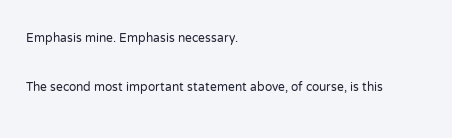Emphasis mine. Emphasis necessary.

The second most important statement above, of course, is this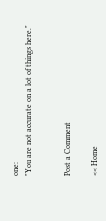one:
"You are not accurate on a lot of things here."


Post a Comment

<< Home